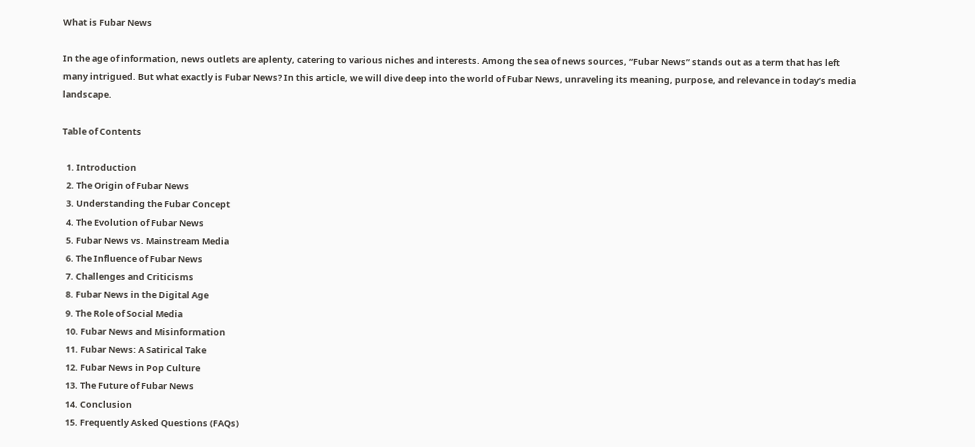What is Fubar News

In the age of information, news outlets are aplenty, catering to various niches and interests. Among the sea of news sources, “Fubar News” stands out as a term that has left many intrigued. But what exactly is Fubar News? In this article, we will dive deep into the world of Fubar News, unraveling its meaning, purpose, and relevance in today’s media landscape.

Table of Contents

  1. Introduction
  2. The Origin of Fubar News
  3. Understanding the Fubar Concept
  4. The Evolution of Fubar News
  5. Fubar News vs. Mainstream Media
  6. The Influence of Fubar News
  7. Challenges and Criticisms
  8. Fubar News in the Digital Age
  9. The Role of Social Media
  10. Fubar News and Misinformation
  11. Fubar News: A Satirical Take
  12. Fubar News in Pop Culture
  13. The Future of Fubar News
  14. Conclusion
  15. Frequently Asked Questions (FAQs)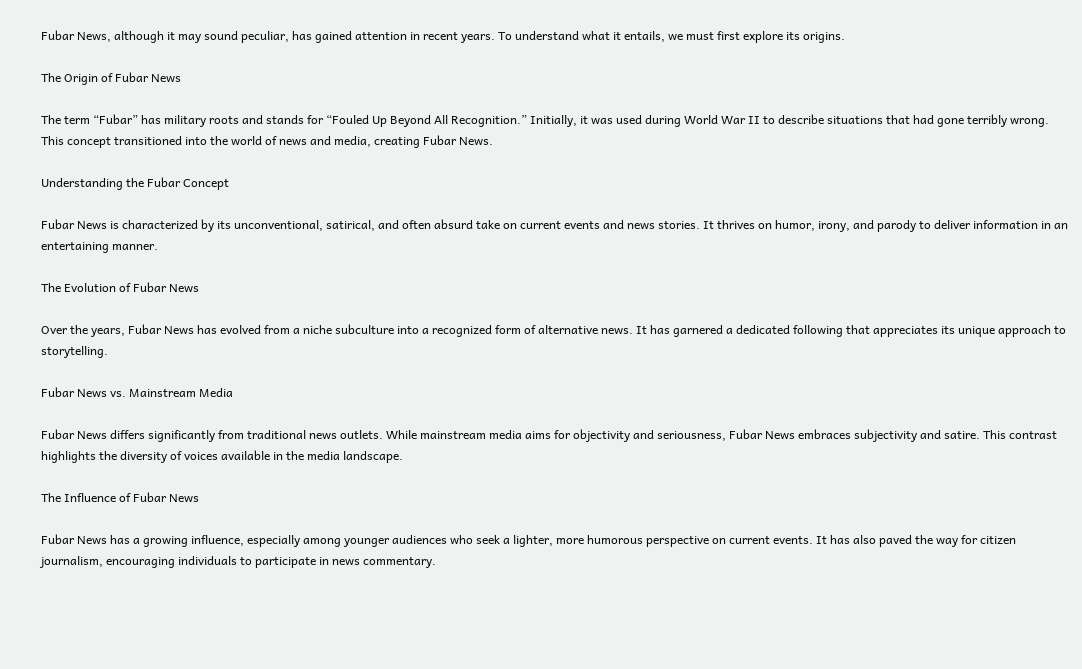Fubar News, although it may sound peculiar, has gained attention in recent years. To understand what it entails, we must first explore its origins.

The Origin of Fubar News

The term “Fubar” has military roots and stands for “Fouled Up Beyond All Recognition.” Initially, it was used during World War II to describe situations that had gone terribly wrong. This concept transitioned into the world of news and media, creating Fubar News.

Understanding the Fubar Concept

Fubar News is characterized by its unconventional, satirical, and often absurd take on current events and news stories. It thrives on humor, irony, and parody to deliver information in an entertaining manner.

The Evolution of Fubar News

Over the years, Fubar News has evolved from a niche subculture into a recognized form of alternative news. It has garnered a dedicated following that appreciates its unique approach to storytelling.

Fubar News vs. Mainstream Media

Fubar News differs significantly from traditional news outlets. While mainstream media aims for objectivity and seriousness, Fubar News embraces subjectivity and satire. This contrast highlights the diversity of voices available in the media landscape.

The Influence of Fubar News

Fubar News has a growing influence, especially among younger audiences who seek a lighter, more humorous perspective on current events. It has also paved the way for citizen journalism, encouraging individuals to participate in news commentary.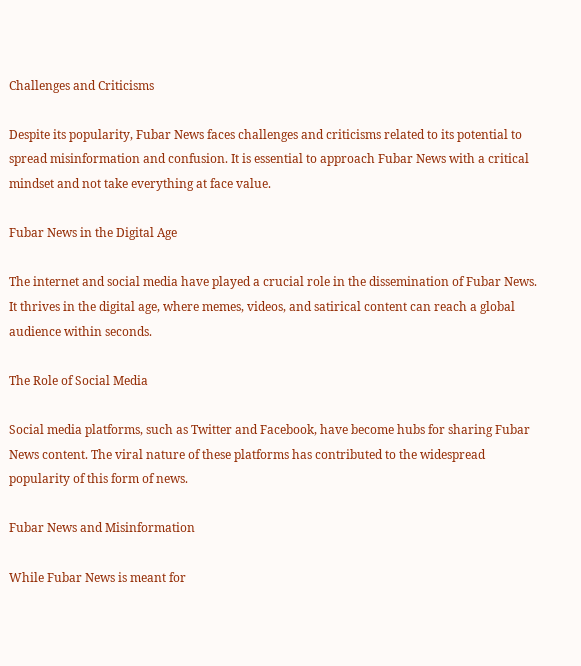Challenges and Criticisms

Despite its popularity, Fubar News faces challenges and criticisms related to its potential to spread misinformation and confusion. It is essential to approach Fubar News with a critical mindset and not take everything at face value.

Fubar News in the Digital Age

The internet and social media have played a crucial role in the dissemination of Fubar News. It thrives in the digital age, where memes, videos, and satirical content can reach a global audience within seconds.

The Role of Social Media

Social media platforms, such as Twitter and Facebook, have become hubs for sharing Fubar News content. The viral nature of these platforms has contributed to the widespread popularity of this form of news.

Fubar News and Misinformation

While Fubar News is meant for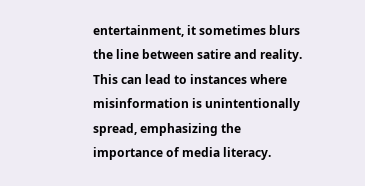entertainment, it sometimes blurs the line between satire and reality. This can lead to instances where misinformation is unintentionally spread, emphasizing the importance of media literacy.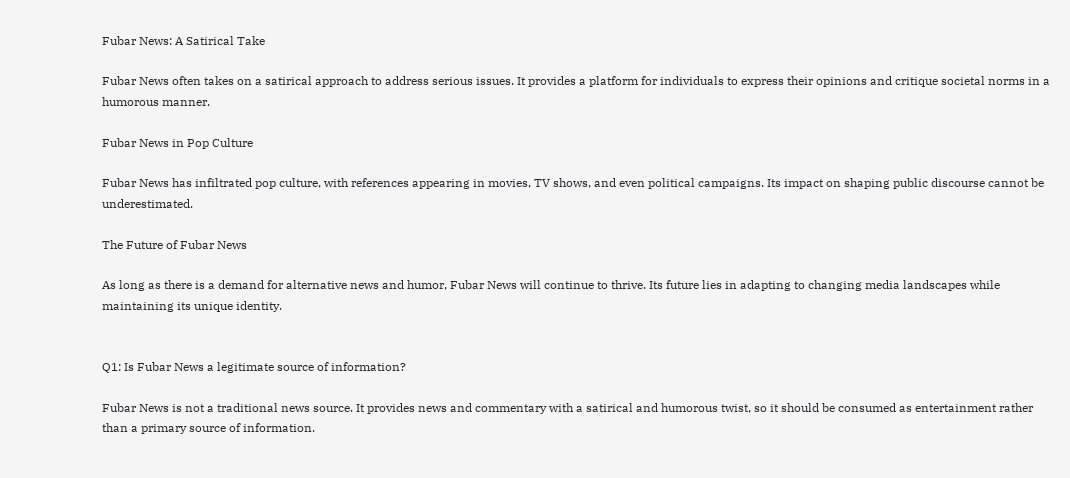Fubar News: A Satirical Take

Fubar News often takes on a satirical approach to address serious issues. It provides a platform for individuals to express their opinions and critique societal norms in a humorous manner.

Fubar News in Pop Culture

Fubar News has infiltrated pop culture, with references appearing in movies, TV shows, and even political campaigns. Its impact on shaping public discourse cannot be underestimated.

The Future of Fubar News

As long as there is a demand for alternative news and humor, Fubar News will continue to thrive. Its future lies in adapting to changing media landscapes while maintaining its unique identity.


Q1: Is Fubar News a legitimate source of information?

Fubar News is not a traditional news source. It provides news and commentary with a satirical and humorous twist, so it should be consumed as entertainment rather than a primary source of information.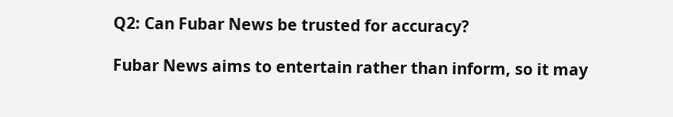Q2: Can Fubar News be trusted for accuracy?

Fubar News aims to entertain rather than inform, so it may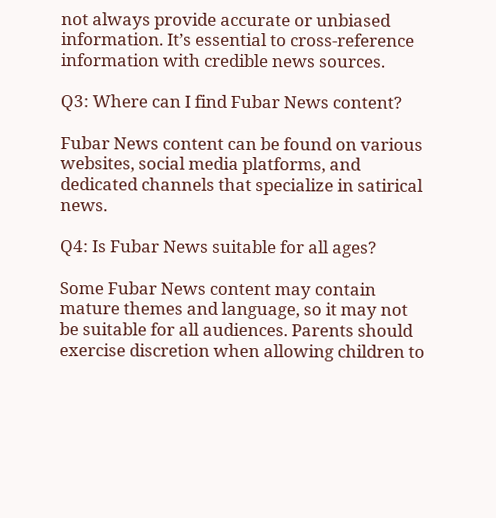not always provide accurate or unbiased information. It’s essential to cross-reference information with credible news sources.

Q3: Where can I find Fubar News content?

Fubar News content can be found on various websites, social media platforms, and dedicated channels that specialize in satirical news.

Q4: Is Fubar News suitable for all ages?

Some Fubar News content may contain mature themes and language, so it may not be suitable for all audiences. Parents should exercise discretion when allowing children to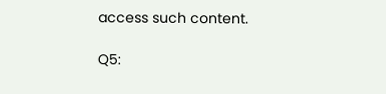access such content.

Q5: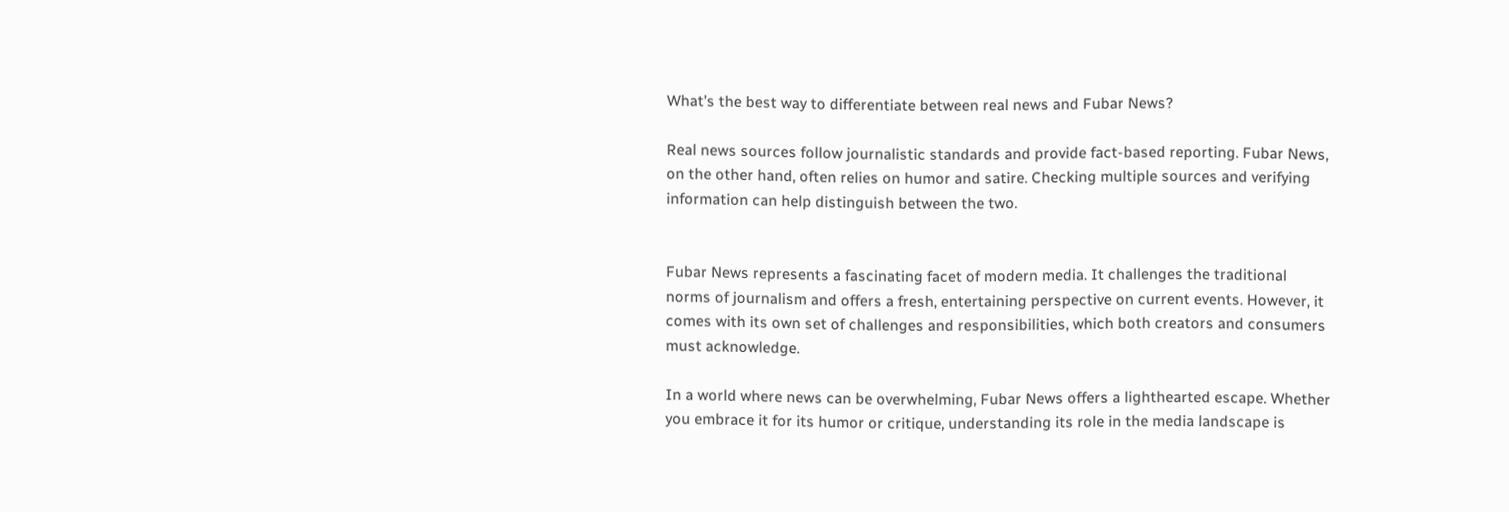What’s the best way to differentiate between real news and Fubar News?

Real news sources follow journalistic standards and provide fact-based reporting. Fubar News, on the other hand, often relies on humor and satire. Checking multiple sources and verifying information can help distinguish between the two.


Fubar News represents a fascinating facet of modern media. It challenges the traditional norms of journalism and offers a fresh, entertaining perspective on current events. However, it comes with its own set of challenges and responsibilities, which both creators and consumers must acknowledge.

In a world where news can be overwhelming, Fubar News offers a lighthearted escape. Whether you embrace it for its humor or critique, understanding its role in the media landscape is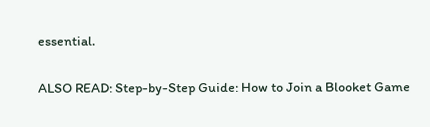essential.

ALSO READ: Step-by-Step Guide: How to Join a Blooket Game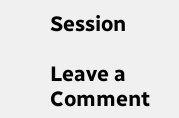Session

Leave a Comment